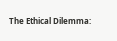The Ethical Dilemma: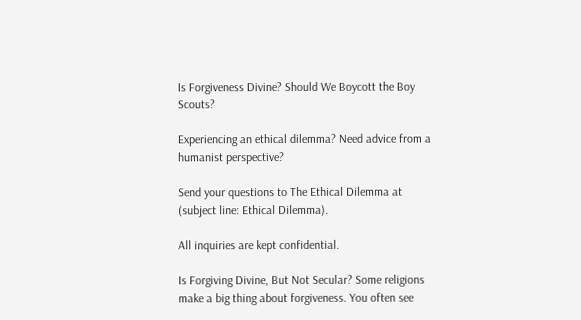Is Forgiveness Divine? Should We Boycott the Boy Scouts?

Experiencing an ethical dilemma? Need advice from a humanist perspective?

Send your questions to The Ethical Dilemma at (subject line: Ethical Dilemma).

All inquiries are kept confidential.

Is Forgiving Divine, But Not Secular? Some religions make a big thing about forgiveness. You often see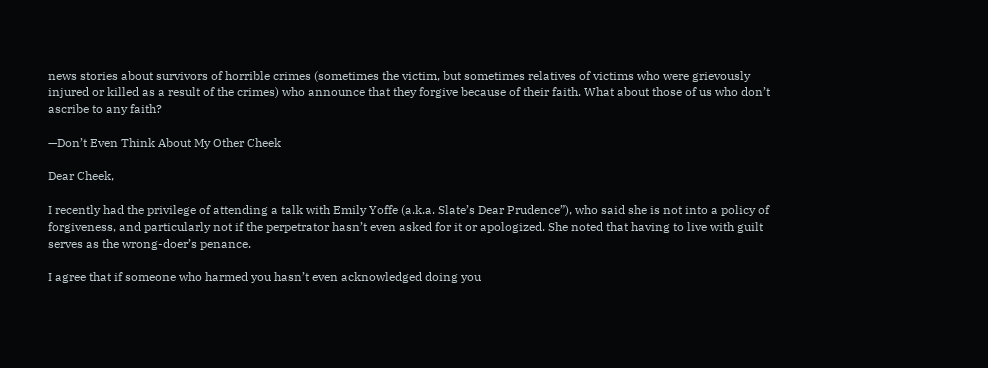news stories about survivors of horrible crimes (sometimes the victim, but sometimes relatives of victims who were grievously injured or killed as a result of the crimes) who announce that they forgive because of their faith. What about those of us who don’t ascribe to any faith?

—Don’t Even Think About My Other Cheek

Dear Cheek,

I recently had the privilege of attending a talk with Emily Yoffe (a.k.a. Slate’s Dear Prudence”), who said she is not into a policy of forgiveness, and particularly not if the perpetrator hasn’t even asked for it or apologized. She noted that having to live with guilt serves as the wrong-doer’s penance.

I agree that if someone who harmed you hasn’t even acknowledged doing you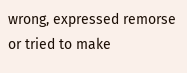wrong, expressed remorse or tried to make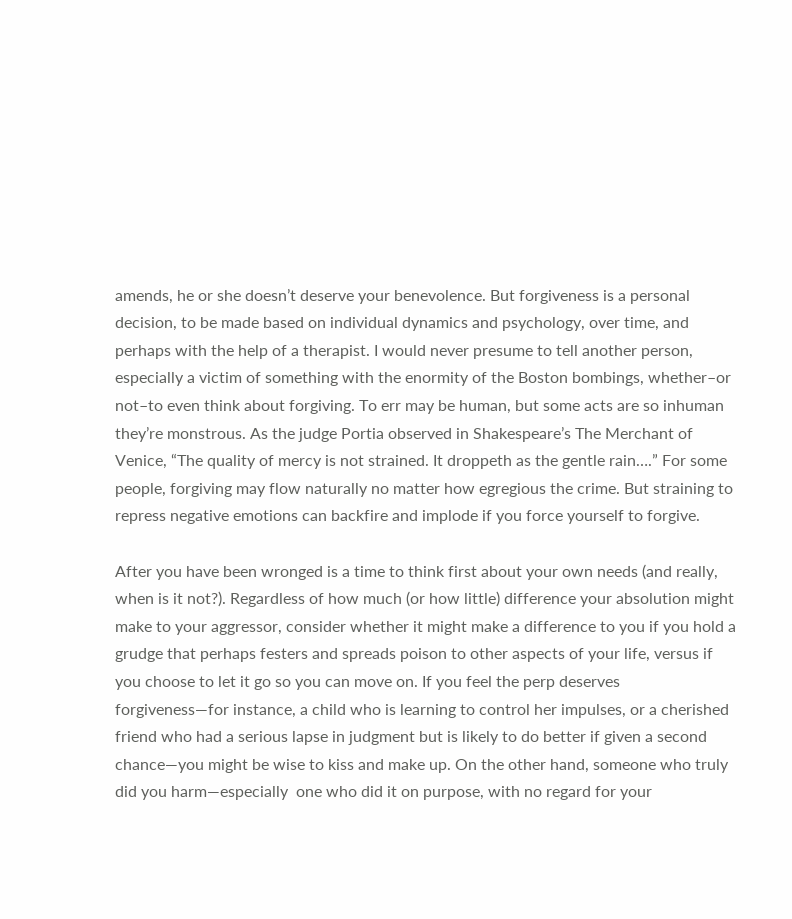amends, he or she doesn’t deserve your benevolence. But forgiveness is a personal decision, to be made based on individual dynamics and psychology, over time, and perhaps with the help of a therapist. I would never presume to tell another person, especially a victim of something with the enormity of the Boston bombings, whether–or not–to even think about forgiving. To err may be human, but some acts are so inhuman they’re monstrous. As the judge Portia observed in Shakespeare’s The Merchant of Venice, “The quality of mercy is not strained. It droppeth as the gentle rain….” For some people, forgiving may flow naturally no matter how egregious the crime. But straining to repress negative emotions can backfire and implode if you force yourself to forgive.

After you have been wronged is a time to think first about your own needs (and really, when is it not?). Regardless of how much (or how little) difference your absolution might make to your aggressor, consider whether it might make a difference to you if you hold a grudge that perhaps festers and spreads poison to other aspects of your life, versus if you choose to let it go so you can move on. If you feel the perp deserves forgiveness—for instance, a child who is learning to control her impulses, or a cherished friend who had a serious lapse in judgment but is likely to do better if given a second chance—you might be wise to kiss and make up. On the other hand, someone who truly did you harm—especially  one who did it on purpose, with no regard for your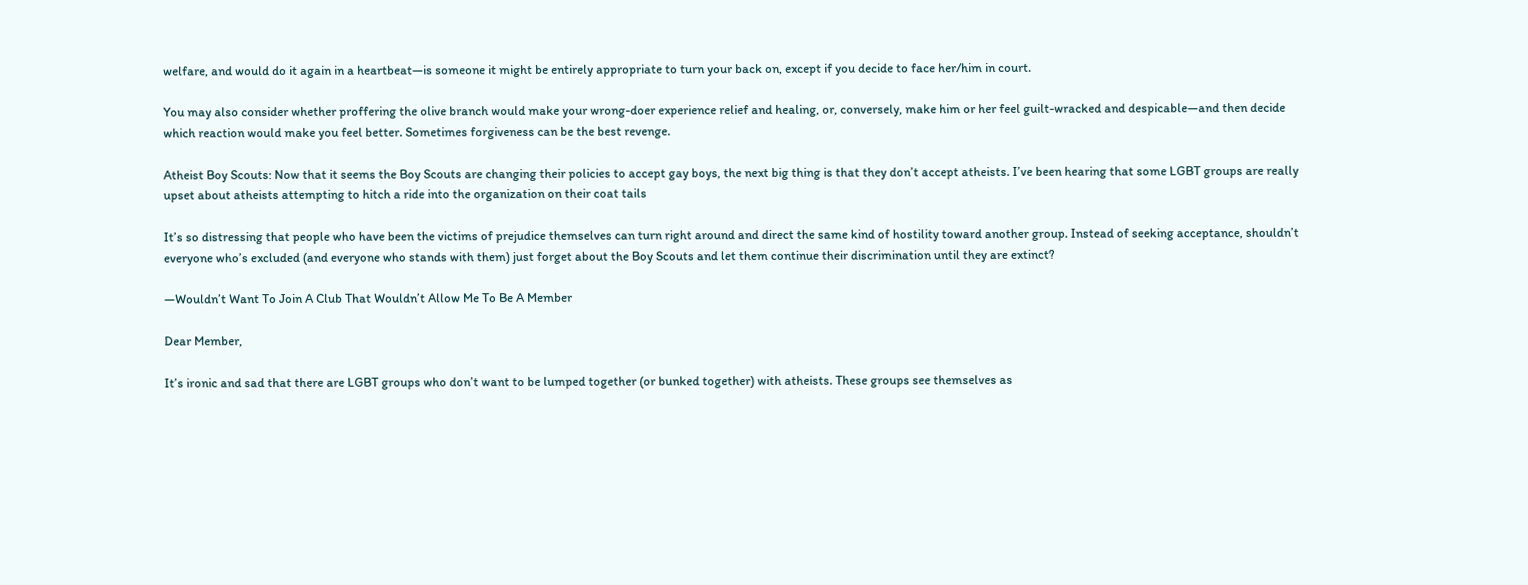welfare, and would do it again in a heartbeat—is someone it might be entirely appropriate to turn your back on, except if you decide to face her/him in court.

You may also consider whether proffering the olive branch would make your wrong-doer experience relief and healing, or, conversely, make him or her feel guilt-wracked and despicable—and then decide which reaction would make you feel better. Sometimes forgiveness can be the best revenge.

Atheist Boy Scouts: Now that it seems the Boy Scouts are changing their policies to accept gay boys, the next big thing is that they don’t accept atheists. I’ve been hearing that some LGBT groups are really upset about atheists attempting to hitch a ride into the organization on their coat tails

It’s so distressing that people who have been the victims of prejudice themselves can turn right around and direct the same kind of hostility toward another group. Instead of seeking acceptance, shouldn’t everyone who’s excluded (and everyone who stands with them) just forget about the Boy Scouts and let them continue their discrimination until they are extinct?

—Wouldn’t Want To Join A Club That Wouldn’t Allow Me To Be A Member

Dear Member,

It’s ironic and sad that there are LGBT groups who don’t want to be lumped together (or bunked together) with atheists. These groups see themselves as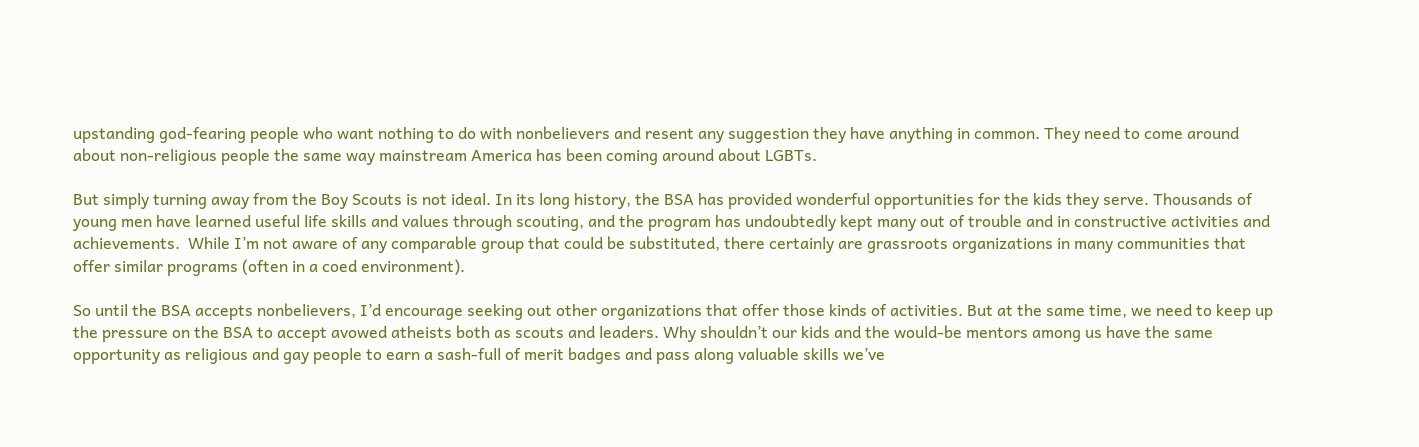upstanding god-fearing people who want nothing to do with nonbelievers and resent any suggestion they have anything in common. They need to come around about non-religious people the same way mainstream America has been coming around about LGBTs.

But simply turning away from the Boy Scouts is not ideal. In its long history, the BSA has provided wonderful opportunities for the kids they serve. Thousands of young men have learned useful life skills and values through scouting, and the program has undoubtedly kept many out of trouble and in constructive activities and achievements.  While I’m not aware of any comparable group that could be substituted, there certainly are grassroots organizations in many communities that offer similar programs (often in a coed environment).

So until the BSA accepts nonbelievers, I’d encourage seeking out other organizations that offer those kinds of activities. But at the same time, we need to keep up the pressure on the BSA to accept avowed atheists both as scouts and leaders. Why shouldn’t our kids and the would-be mentors among us have the same opportunity as religious and gay people to earn a sash-full of merit badges and pass along valuable skills we’ve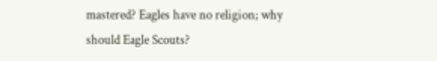mastered? Eagles have no religion; why should Eagle Scouts?